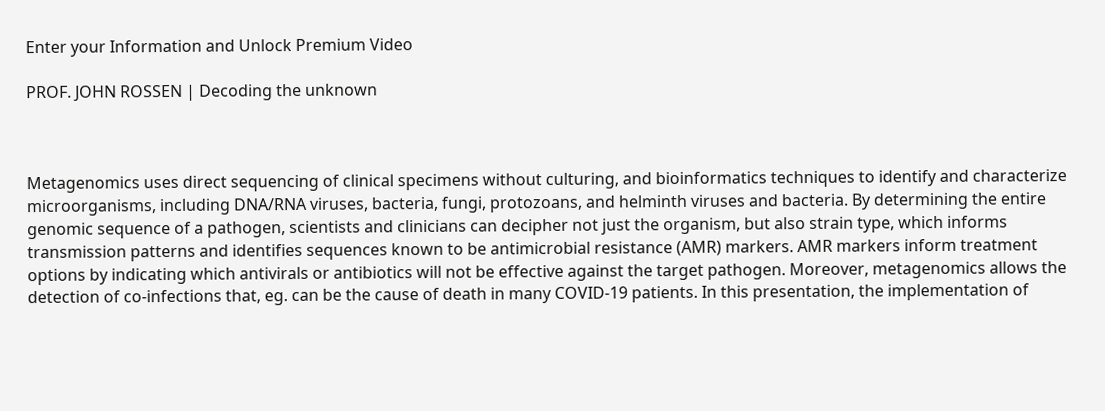Enter your Information and Unlock Premium Video

PROF. JOHN ROSSEN | Decoding the unknown



Metagenomics uses direct sequencing of clinical specimens without culturing, and bioinformatics techniques to identify and characterize microorganisms, including DNA/RNA viruses, bacteria, fungi, protozoans, and helminth viruses and bacteria. By determining the entire genomic sequence of a pathogen, scientists and clinicians can decipher not just the organism, but also strain type, which informs transmission patterns and identifies sequences known to be antimicrobial resistance (AMR) markers. AMR markers inform treatment options by indicating which antivirals or antibiotics will not be effective against the target pathogen. Moreover, metagenomics allows the detection of co-infections that, eg. can be the cause of death in many COVID-19 patients. In this presentation, the implementation of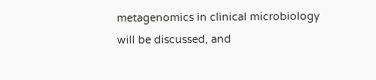metagenomics in clinical microbiology will be discussed, and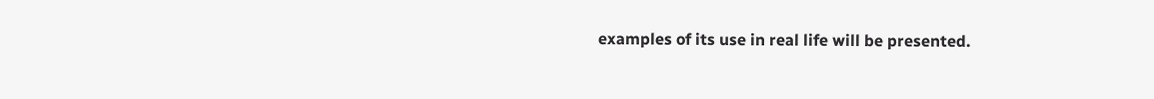examples of its use in real life will be presented.